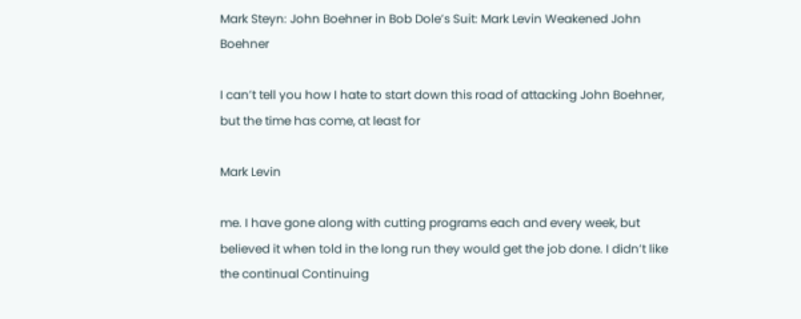Mark Steyn: John Boehner in Bob Dole’s Suit: Mark Levin Weakened John Boehner

I can’t tell you how I hate to start down this road of attacking John Boehner, but the time has come, at least for

Mark Levin

me. I have gone along with cutting programs each and every week, but believed it when told in the long run they would get the job done. I didn’t like the continual Continuing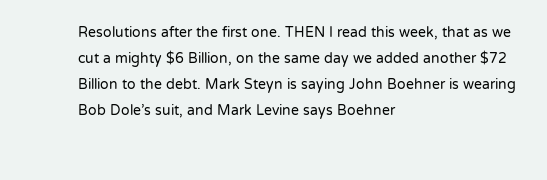Resolutions after the first one. THEN I read this week, that as we cut a mighty $6 Billion, on the same day we added another $72 Billion to the debt. Mark Steyn is saying John Boehner is wearing Bob Dole’s suit, and Mark Levine says Boehner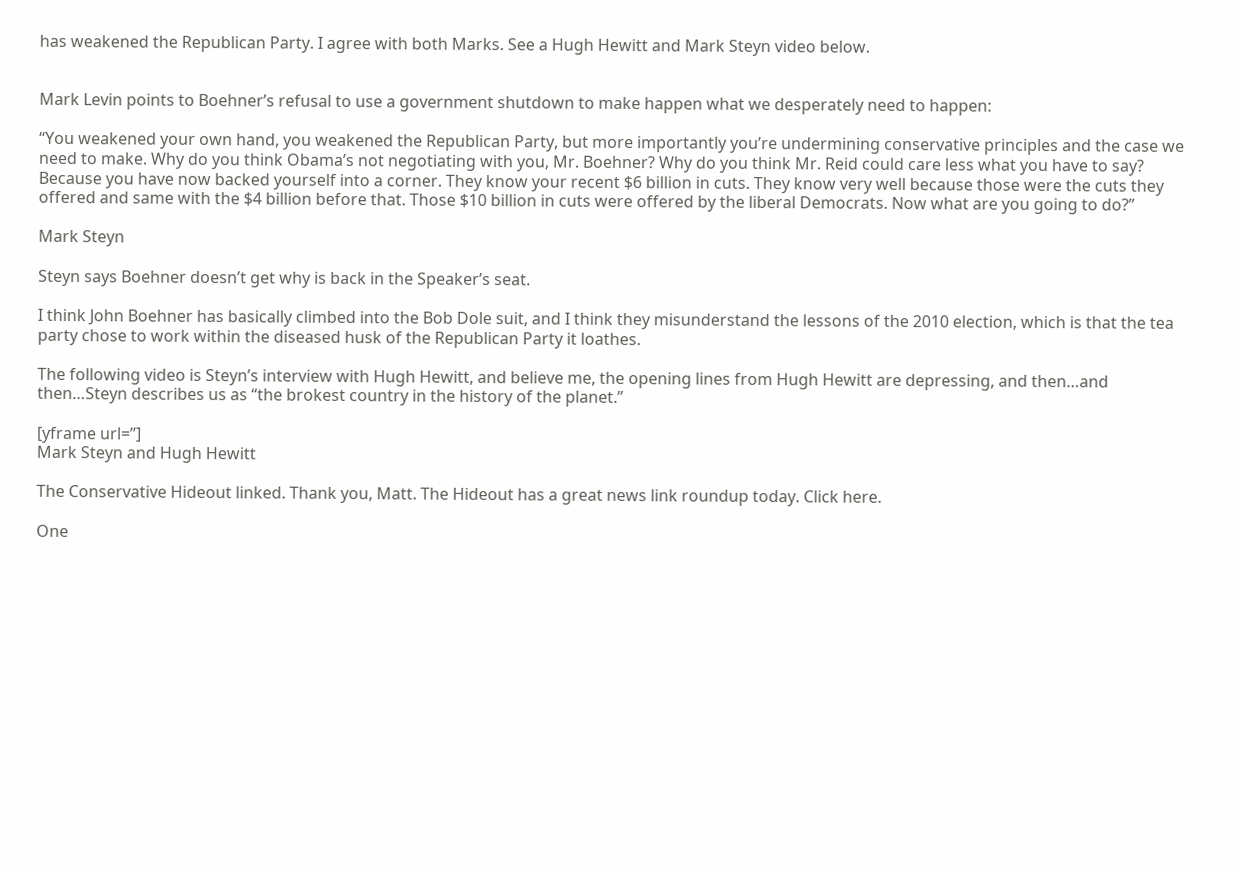has weakened the Republican Party. I agree with both Marks. See a Hugh Hewitt and Mark Steyn video below.


Mark Levin points to Boehner’s refusal to use a government shutdown to make happen what we desperately need to happen:

“You weakened your own hand, you weakened the Republican Party, but more importantly you’re undermining conservative principles and the case we need to make. Why do you think Obama’s not negotiating with you, Mr. Boehner? Why do you think Mr. Reid could care less what you have to say? Because you have now backed yourself into a corner. They know your recent $6 billion in cuts. They know very well because those were the cuts they offered and same with the $4 billion before that. Those $10 billion in cuts were offered by the liberal Democrats. Now what are you going to do?”

Mark Steyn

Steyn says Boehner doesn’t get why is back in the Speaker’s seat.

I think John Boehner has basically climbed into the Bob Dole suit, and I think they misunderstand the lessons of the 2010 election, which is that the tea party chose to work within the diseased husk of the Republican Party it loathes.

The following video is Steyn’s interview with Hugh Hewitt, and believe me, the opening lines from Hugh Hewitt are depressing, and then…and then…Steyn describes us as “the brokest country in the history of the planet.”

[yframe url=’’]
Mark Steyn and Hugh Hewitt

The Conservative Hideout linked. Thank you, Matt. The Hideout has a great news link roundup today. Click here.

One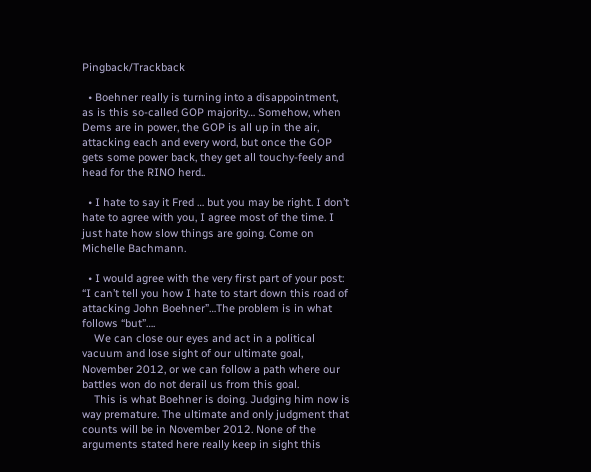Pingback/Trackback

  • Boehner really is turning into a disappointment, as is this so-called GOP majority… Somehow, when Dems are in power, the GOP is all up in the air, attacking each and every word, but once the GOP gets some power back, they get all touchy-feely and head for the RINO herd..

  • I hate to say it Fred … but you may be right. I don’t hate to agree with you, I agree most of the time. I just hate how slow things are going. Come on Michelle Bachmann.

  • I would agree with the very first part of your post: “I can’t tell you how I hate to start down this road of attacking John Boehner”…The problem is in what follows “but”….
    We can close our eyes and act in a political vacuum and lose sight of our ultimate goal, November 2012, or we can follow a path where our battles won do not derail us from this goal.
    This is what Boehner is doing. Judging him now is way premature. The ultimate and only judgment that counts will be in November 2012. None of the arguments stated here really keep in sight this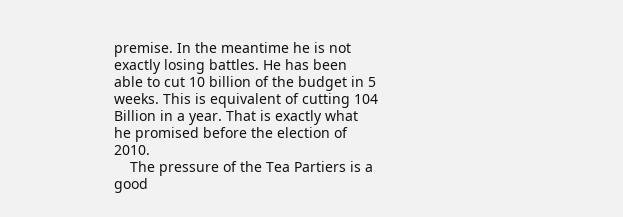premise. In the meantime he is not exactly losing battles. He has been able to cut 10 billion of the budget in 5 weeks. This is equivalent of cutting 104 Billion in a year. That is exactly what he promised before the election of 2010.
    The pressure of the Tea Partiers is a good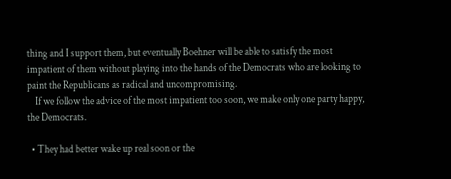thing and I support them, but eventually Boehner will be able to satisfy the most impatient of them without playing into the hands of the Democrats who are looking to paint the Republicans as radical and uncompromising.
    If we follow the advice of the most impatient too soon, we make only one party happy, the Democrats.

  • They had better wake up real soon or the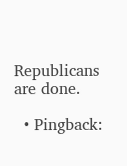Republicans are done.

  • Pingback: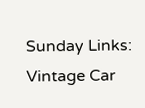Sunday Links: Vintage Car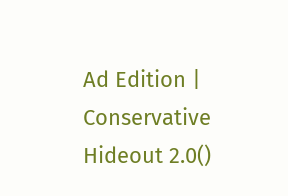Ad Edition | Conservative Hideout 2.0()